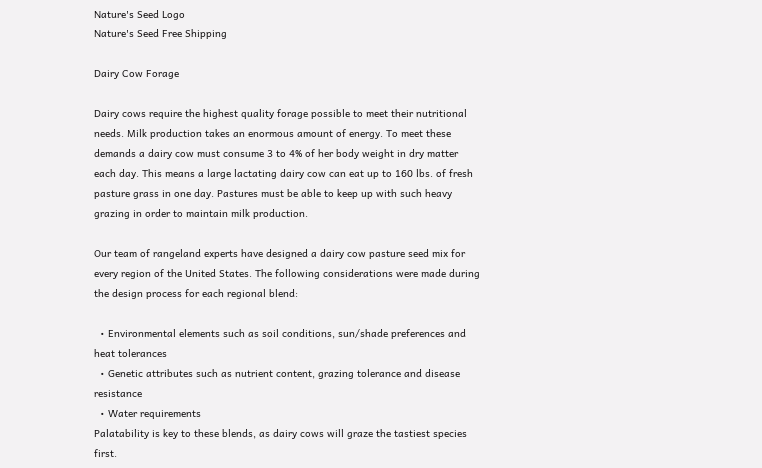Nature's Seed Logo
Nature's Seed Free Shipping

Dairy Cow Forage

Dairy cows require the highest quality forage possible to meet their nutritional needs. Milk production takes an enormous amount of energy. To meet these demands a dairy cow must consume 3 to 4% of her body weight in dry matter each day. This means a large lactating dairy cow can eat up to 160 lbs. of fresh pasture grass in one day. Pastures must be able to keep up with such heavy grazing in order to maintain milk production.

Our team of rangeland experts have designed a dairy cow pasture seed mix for every region of the United States. The following considerations were made during the design process for each regional blend:

  • Environmental elements such as soil conditions, sun/shade preferences and heat tolerances
  • Genetic attributes such as nutrient content, grazing tolerance and disease resistance
  • Water requirements
Palatability is key to these blends, as dairy cows will graze the tastiest species first.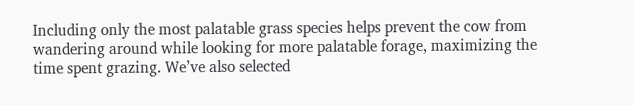Including only the most palatable grass species helps prevent the cow from wandering around while looking for more palatable forage, maximizing the time spent grazing. We’ve also selected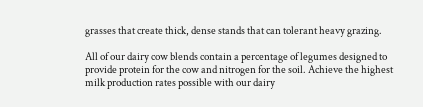grasses that create thick, dense stands that can tolerant heavy grazing.

All of our dairy cow blends contain a percentage of legumes designed to provide protein for the cow and nitrogen for the soil. Achieve the highest milk production rates possible with our dairy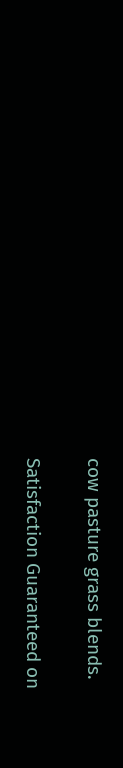cow pasture grass blends.

Satisfaction Guaranteed on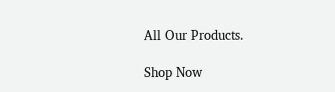All Our Products.

Shop Now